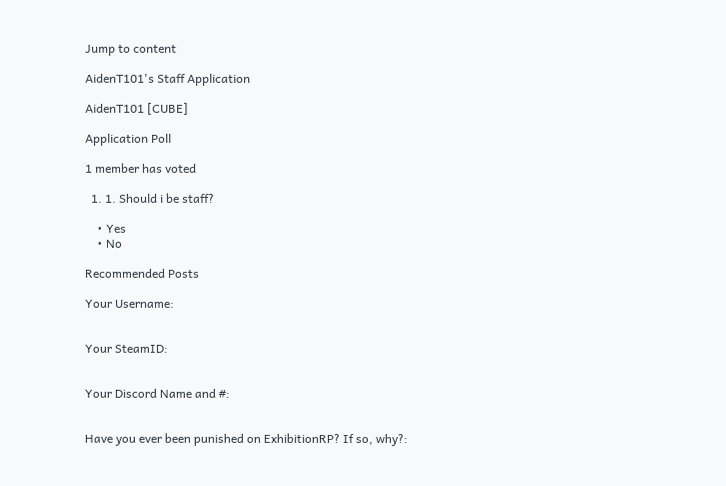Jump to content

AidenT101's Staff Application

AidenT101 [CUBE]

Application Poll

1 member has voted

  1. 1. Should i be staff?

    • Yes
    • No

Recommended Posts

Your Username:


Your SteamID:


Your Discord Name and #:


Have you ever been punished on ExhibitionRP? If so, why?: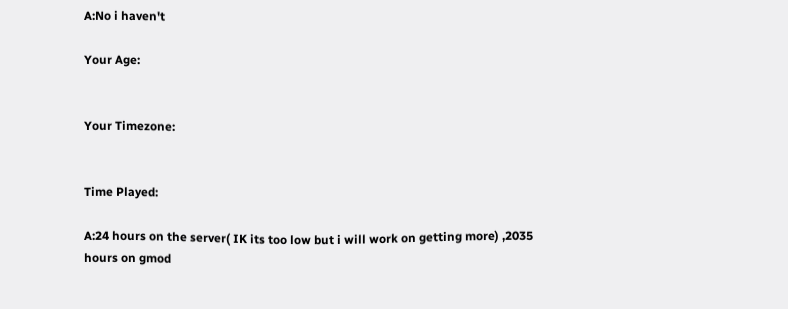A:No i haven't

Your Age:


Your Timezone:


Time Played:

A:24 hours on the server( IK its too low but i will work on getting more) ,2035 hours on gmod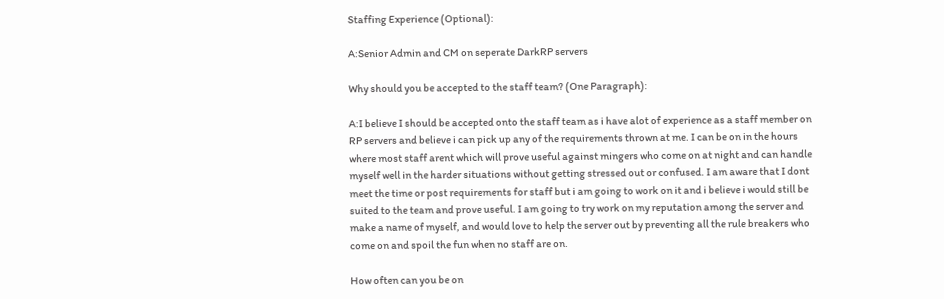Staffing Experience (Optional):

A:Senior Admin and CM on seperate DarkRP servers

Why should you be accepted to the staff team? (One Paragraph):

A:I believe I should be accepted onto the staff team as i have alot of experience as a staff member on RP servers and believe i can pick up any of the requirements thrown at me. I can be on in the hours where most staff arent which will prove useful against mingers who come on at night and can handle myself well in the harder situations without getting stressed out or confused. I am aware that I dont meet the time or post requirements for staff but i am going to work on it and i believe i would still be suited to the team and prove useful. I am going to try work on my reputation among the server and make a name of myself, and would love to help the server out by preventing all the rule breakers who come on and spoil the fun when no staff are on.

How often can you be on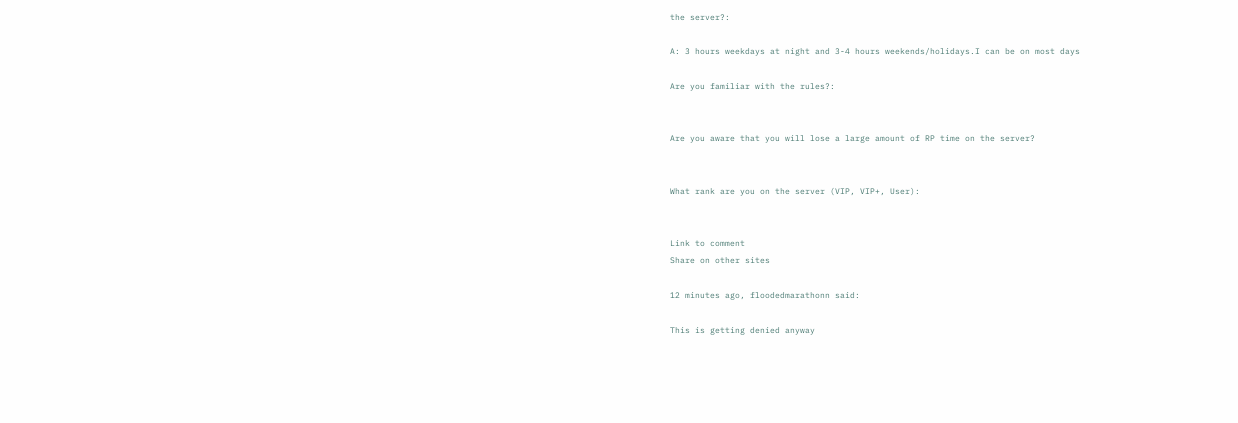the server?:

A: 3 hours weekdays at night and 3-4 hours weekends/holidays.I can be on most days

Are you familiar with the rules?:


Are you aware that you will lose a large amount of RP time on the server?


What rank are you on the server (VIP, VIP+, User):


Link to comment
Share on other sites

12 minutes ago, floodedmarathonn said:

This is getting denied anyway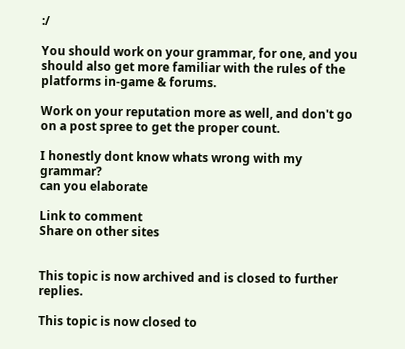:/

You should work on your grammar, for one, and you should also get more familiar with the rules of the platforms in-game & forums.

Work on your reputation more as well, and don't go on a post spree to get the proper count.

I honestly dont know whats wrong with my grammar?
can you elaborate

Link to comment
Share on other sites


This topic is now archived and is closed to further replies.

This topic is now closed to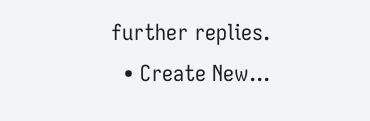further replies.
  • Create New...